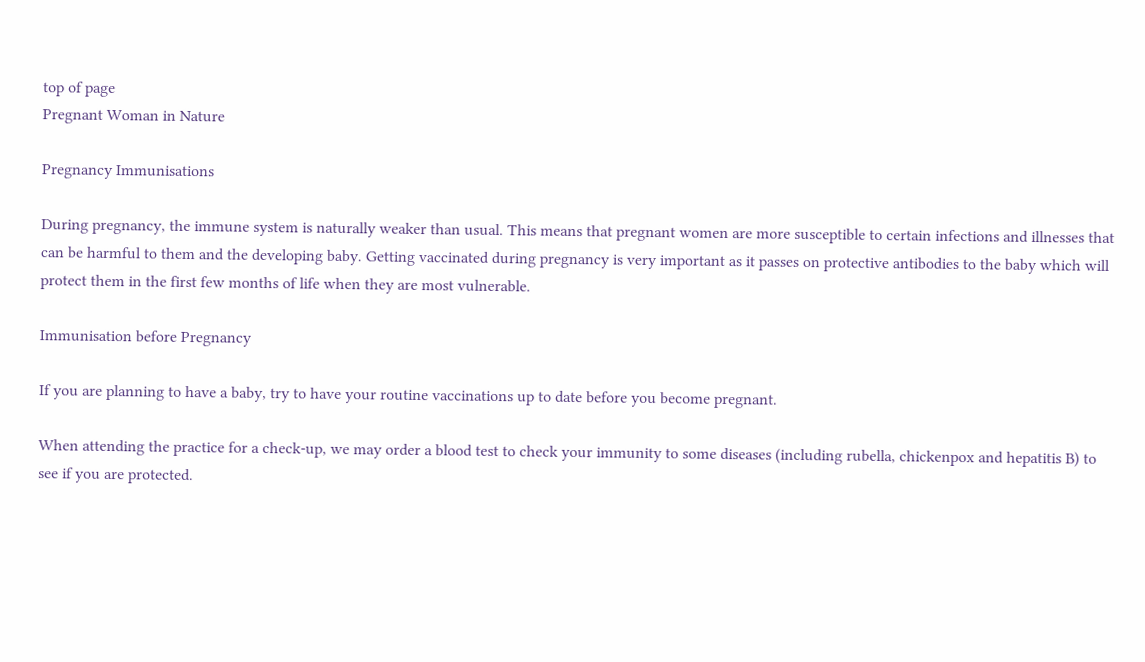top of page
Pregnant Woman in Nature

Pregnancy Immunisations

During pregnancy, the immune system is naturally weaker than usual. This means that pregnant women are more susceptible to certain infections and illnesses that can be harmful to them and the developing baby. Getting vaccinated during pregnancy is very important as it passes on protective antibodies to the baby which will protect them in the first few months of life when they are most vulnerable.

Immunisation before Pregnancy

If you are planning to have a baby, try to have your routine vaccinations up to date before you become pregnant.

When attending the practice for a check-up, we may order a blood test to check your immunity to some diseases (including rubella, chickenpox and hepatitis B) to see if you are protected.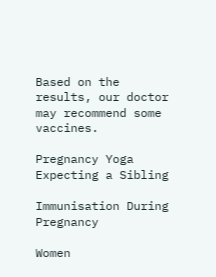Based on the results, our doctor may recommend some vaccines.

Pregnancy Yoga
Expecting a Sibling

Immunisation During Pregnancy

Women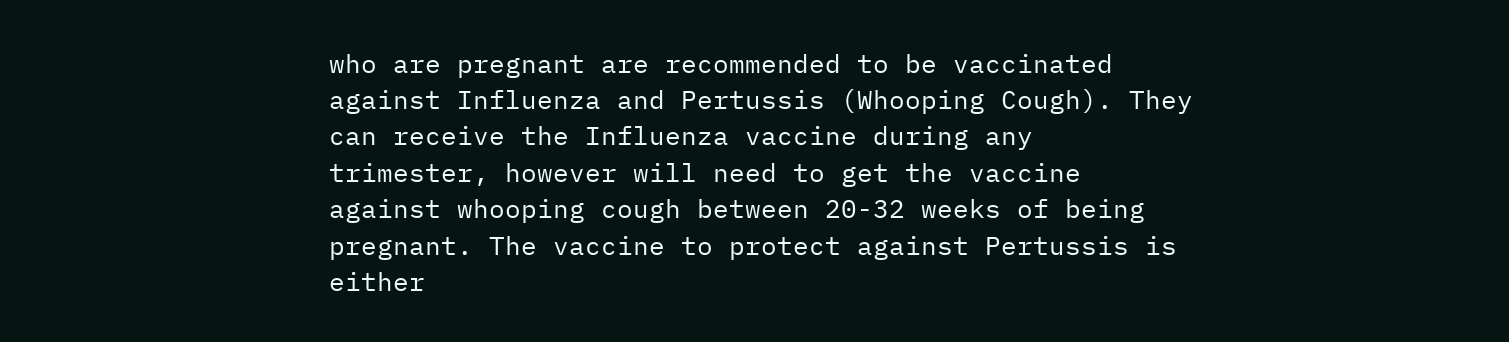who are pregnant are recommended to be vaccinated against Influenza and Pertussis (Whooping Cough). They can receive the Influenza vaccine during any trimester, however will need to get the vaccine against whooping cough between 20-32 weeks of being pregnant. The vaccine to protect against Pertussis is either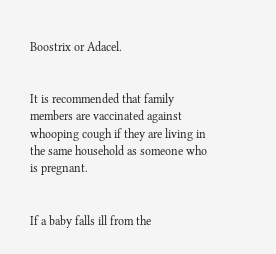Boostrix or Adacel.


It is recommended that family members are vaccinated against whooping cough if they are living in the same household as someone who is pregnant.


If a baby falls ill from the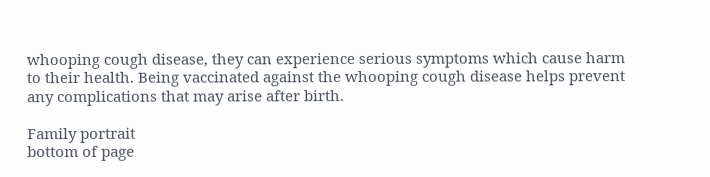whooping cough disease, they can experience serious symptoms which cause harm to their health. Being vaccinated against the whooping cough disease helps prevent any complications that may arise after birth.

Family portrait
bottom of page